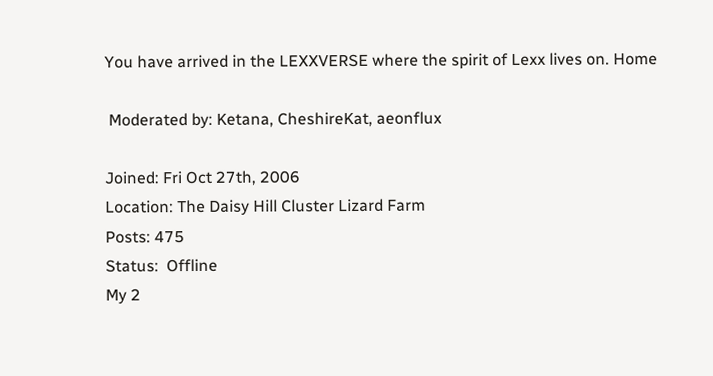You have arrived in the LEXXVERSE where the spirit of Lexx lives on. Home

 Moderated by: Ketana, CheshireKat, aeonflux

Joined: Fri Oct 27th, 2006
Location: The Daisy Hill Cluster Lizard Farm
Posts: 475
Status:  Offline
My 2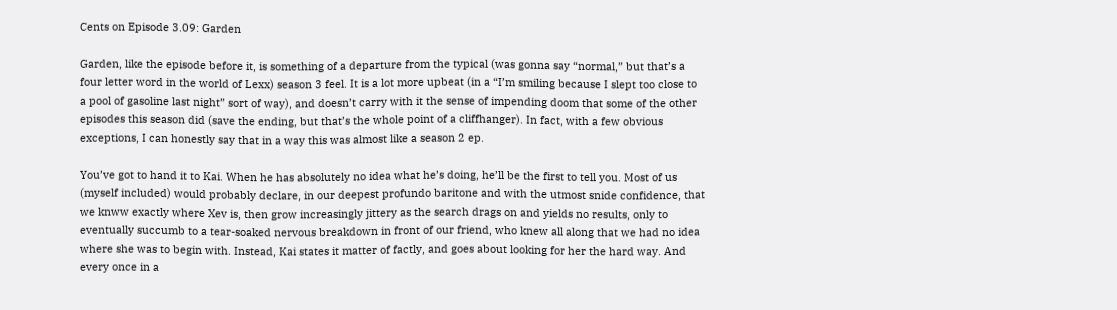Cents on Episode 3.09: Garden

Garden, like the episode before it, is something of a departure from the typical (was gonna say “normal,” but that’s a four letter word in the world of Lexx) season 3 feel. It is a lot more upbeat (in a “I’m smiling because I slept too close to a pool of gasoline last night” sort of way), and doesn’t carry with it the sense of impending doom that some of the other episodes this season did (save the ending, but that’s the whole point of a cliffhanger). In fact, with a few obvious exceptions, I can honestly say that in a way this was almost like a season 2 ep.

You’ve got to hand it to Kai. When he has absolutely no idea what he’s doing, he’ll be the first to tell you. Most of us (myself included) would probably declare, in our deepest profundo baritone and with the utmost snide confidence, that we knww exactly where Xev is, then grow increasingly jittery as the search drags on and yields no results, only to eventually succumb to a tear-soaked nervous breakdown in front of our friend, who knew all along that we had no idea where she was to begin with. Instead, Kai states it matter of factly, and goes about looking for her the hard way. And every once in a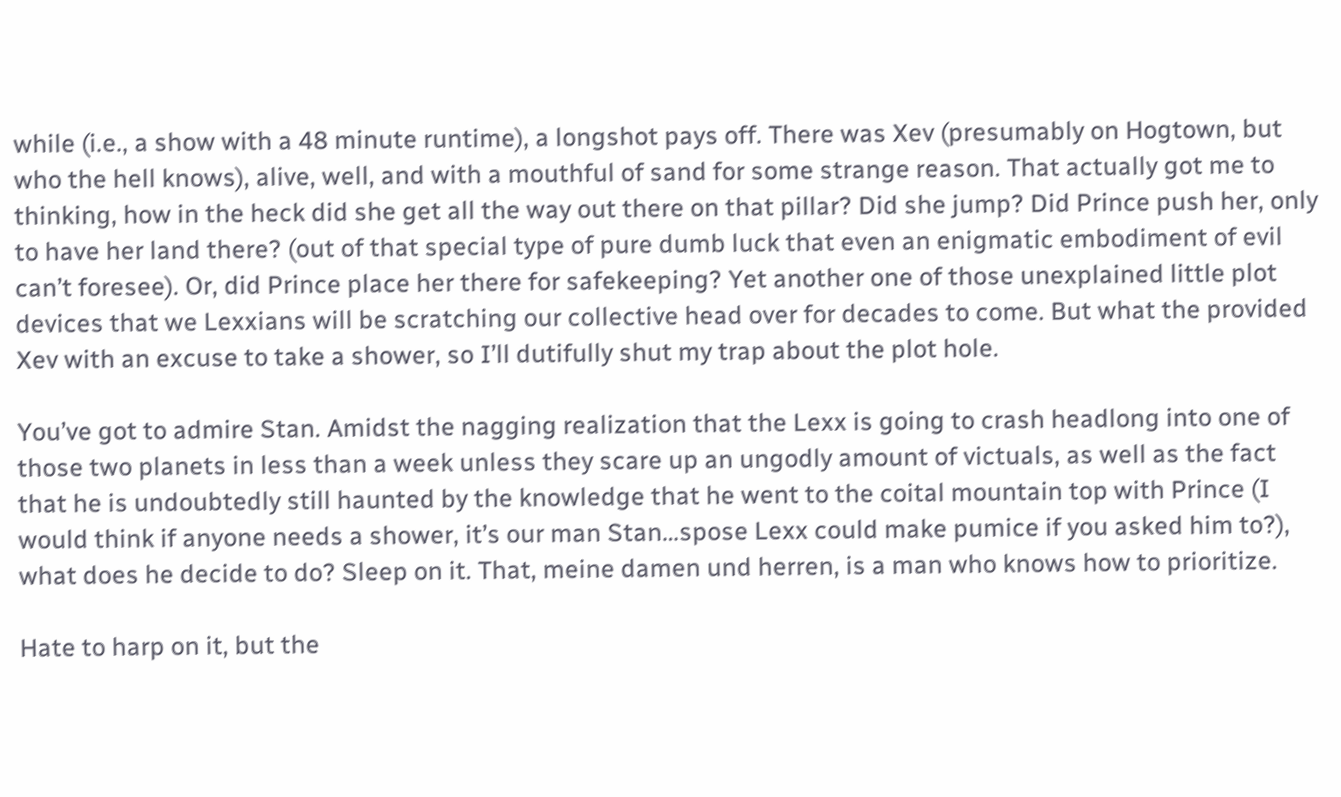while (i.e., a show with a 48 minute runtime), a longshot pays off. There was Xev (presumably on Hogtown, but who the hell knows), alive, well, and with a mouthful of sand for some strange reason. That actually got me to thinking, how in the heck did she get all the way out there on that pillar? Did she jump? Did Prince push her, only to have her land there? (out of that special type of pure dumb luck that even an enigmatic embodiment of evil can’t foresee). Or, did Prince place her there for safekeeping? Yet another one of those unexplained little plot devices that we Lexxians will be scratching our collective head over for decades to come. But what the provided Xev with an excuse to take a shower, so I’ll dutifully shut my trap about the plot hole.

You’ve got to admire Stan. Amidst the nagging realization that the Lexx is going to crash headlong into one of those two planets in less than a week unless they scare up an ungodly amount of victuals, as well as the fact that he is undoubtedly still haunted by the knowledge that he went to the coital mountain top with Prince (I would think if anyone needs a shower, it’s our man Stan…spose Lexx could make pumice if you asked him to?), what does he decide to do? Sleep on it. That, meine damen und herren, is a man who knows how to prioritize.

Hate to harp on it, but the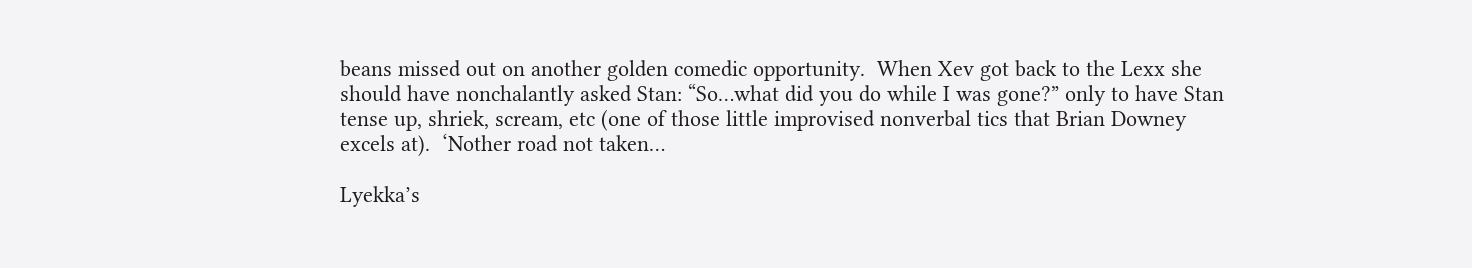beans missed out on another golden comedic opportunity.  When Xev got back to the Lexx she should have nonchalantly asked Stan: “So…what did you do while I was gone?” only to have Stan tense up, shriek, scream, etc (one of those little improvised nonverbal tics that Brian Downey excels at).  ‘Nother road not taken…

Lyekka’s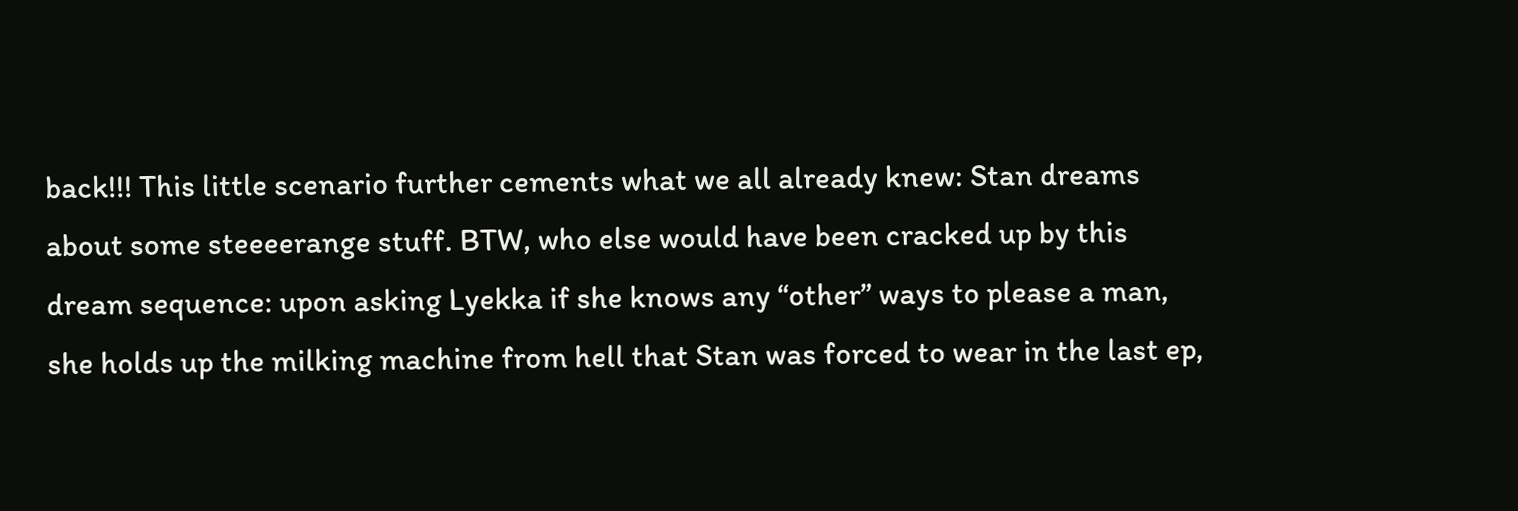back!!! This little scenario further cements what we all already knew: Stan dreams about some steeeerange stuff. BTW, who else would have been cracked up by this dream sequence: upon asking Lyekka if she knows any “other” ways to please a man, she holds up the milking machine from hell that Stan was forced to wear in the last ep,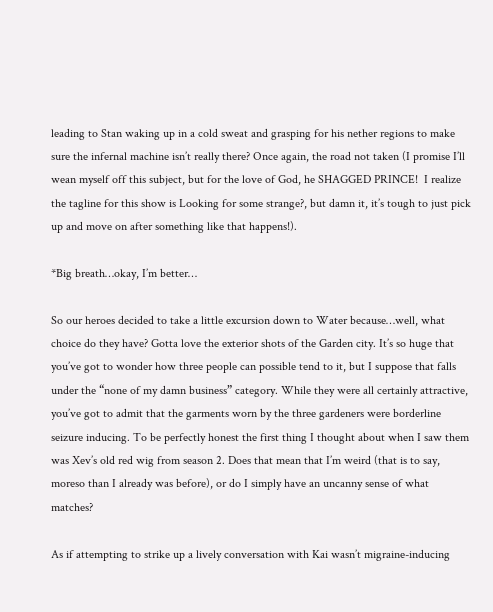leading to Stan waking up in a cold sweat and grasping for his nether regions to make sure the infernal machine isn’t really there? Once again, the road not taken (I promise I’ll wean myself off this subject, but for the love of God, he SHAGGED PRINCE!  I realize the tagline for this show is Looking for some strange?, but damn it, it’s tough to just pick up and move on after something like that happens!).

*Big breath…okay, I’m better…

So our heroes decided to take a little excursion down to Water because…well, what choice do they have? Gotta love the exterior shots of the Garden city. It’s so huge that you’ve got to wonder how three people can possible tend to it, but I suppose that falls under the “none of my damn business” category. While they were all certainly attractive, you’ve got to admit that the garments worn by the three gardeners were borderline seizure inducing. To be perfectly honest the first thing I thought about when I saw them was Xev’s old red wig from season 2. Does that mean that I’m weird (that is to say, moreso than I already was before), or do I simply have an uncanny sense of what matches?

As if attempting to strike up a lively conversation with Kai wasn’t migraine-inducing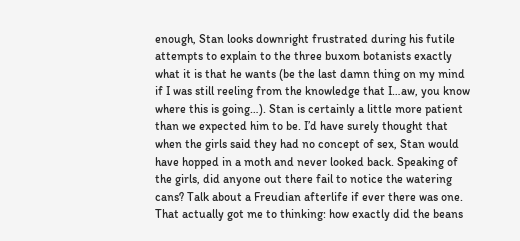enough, Stan looks downright frustrated during his futile attempts to explain to the three buxom botanists exactly what it is that he wants (be the last damn thing on my mind if I was still reeling from the knowledge that I…aw, you know where this is going…). Stan is certainly a little more patient than we expected him to be. I’d have surely thought that when the girls said they had no concept of sex, Stan would have hopped in a moth and never looked back. Speaking of the girls, did anyone out there fail to notice the watering cans? Talk about a Freudian afterlife if ever there was one. That actually got me to thinking: how exactly did the beans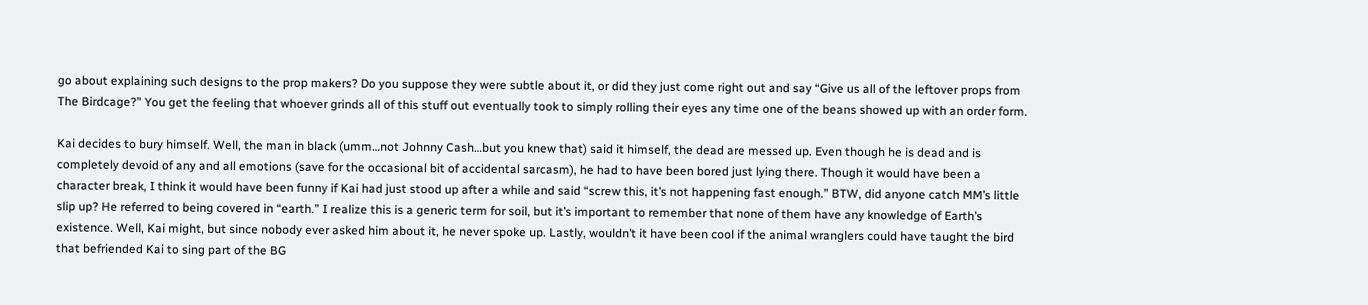go about explaining such designs to the prop makers? Do you suppose they were subtle about it, or did they just come right out and say “Give us all of the leftover props from The Birdcage?” You get the feeling that whoever grinds all of this stuff out eventually took to simply rolling their eyes any time one of the beans showed up with an order form.

Kai decides to bury himself. Well, the man in black (umm…not Johnny Cash…but you knew that) said it himself, the dead are messed up. Even though he is dead and is completely devoid of any and all emotions (save for the occasional bit of accidental sarcasm), he had to have been bored just lying there. Though it would have been a character break, I think it would have been funny if Kai had just stood up after a while and said “screw this, it’s not happening fast enough.” BTW, did anyone catch MM’s little slip up? He referred to being covered in “earth.” I realize this is a generic term for soil, but it’s important to remember that none of them have any knowledge of Earth’s existence. Well, Kai might, but since nobody ever asked him about it, he never spoke up. Lastly, wouldn’t it have been cool if the animal wranglers could have taught the bird that befriended Kai to sing part of the BG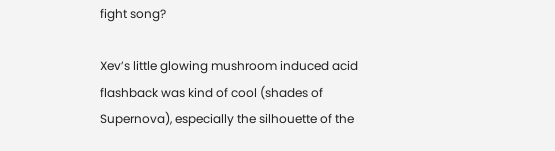fight song?

Xev’s little glowing mushroom induced acid flashback was kind of cool (shades of Supernova), especially the silhouette of the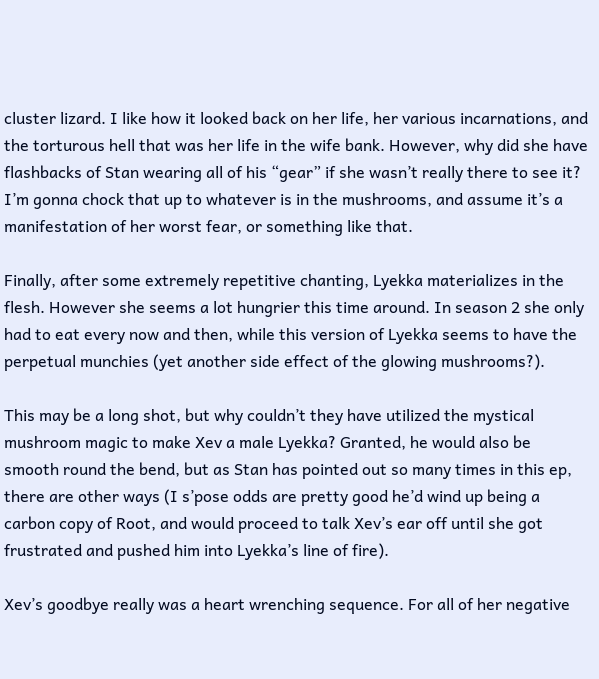cluster lizard. I like how it looked back on her life, her various incarnations, and the torturous hell that was her life in the wife bank. However, why did she have flashbacks of Stan wearing all of his “gear” if she wasn’t really there to see it? I’m gonna chock that up to whatever is in the mushrooms, and assume it’s a manifestation of her worst fear, or something like that.

Finally, after some extremely repetitive chanting, Lyekka materializes in the flesh. However she seems a lot hungrier this time around. In season 2 she only had to eat every now and then, while this version of Lyekka seems to have the perpetual munchies (yet another side effect of the glowing mushrooms?).

This may be a long shot, but why couldn’t they have utilized the mystical mushroom magic to make Xev a male Lyekka? Granted, he would also be smooth round the bend, but as Stan has pointed out so many times in this ep, there are other ways (I s’pose odds are pretty good he’d wind up being a carbon copy of Root, and would proceed to talk Xev’s ear off until she got frustrated and pushed him into Lyekka’s line of fire).

Xev’s goodbye really was a heart wrenching sequence. For all of her negative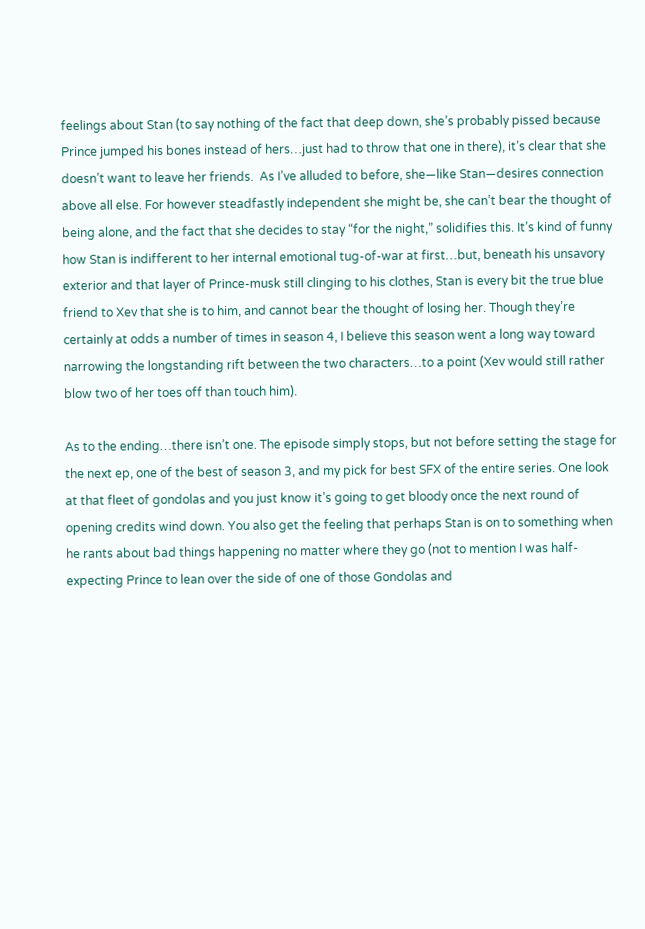feelings about Stan (to say nothing of the fact that deep down, she’s probably pissed because Prince jumped his bones instead of hers…just had to throw that one in there), it’s clear that she doesn’t want to leave her friends.  As I’ve alluded to before, she—like Stan—desires connection above all else. For however steadfastly independent she might be, she can’t bear the thought of being alone, and the fact that she decides to stay “for the night,” solidifies this. It’s kind of funny how Stan is indifferent to her internal emotional tug-of-war at first…but, beneath his unsavory exterior and that layer of Prince-musk still clinging to his clothes, Stan is every bit the true blue friend to Xev that she is to him, and cannot bear the thought of losing her. Though they’re certainly at odds a number of times in season 4, I believe this season went a long way toward narrowing the longstanding rift between the two characters…to a point (Xev would still rather blow two of her toes off than touch him).

As to the ending…there isn’t one. The episode simply stops, but not before setting the stage for the next ep, one of the best of season 3, and my pick for best SFX of the entire series. One look at that fleet of gondolas and you just know it’s going to get bloody once the next round of opening credits wind down. You also get the feeling that perhaps Stan is on to something when he rants about bad things happening no matter where they go (not to mention I was half-expecting Prince to lean over the side of one of those Gondolas and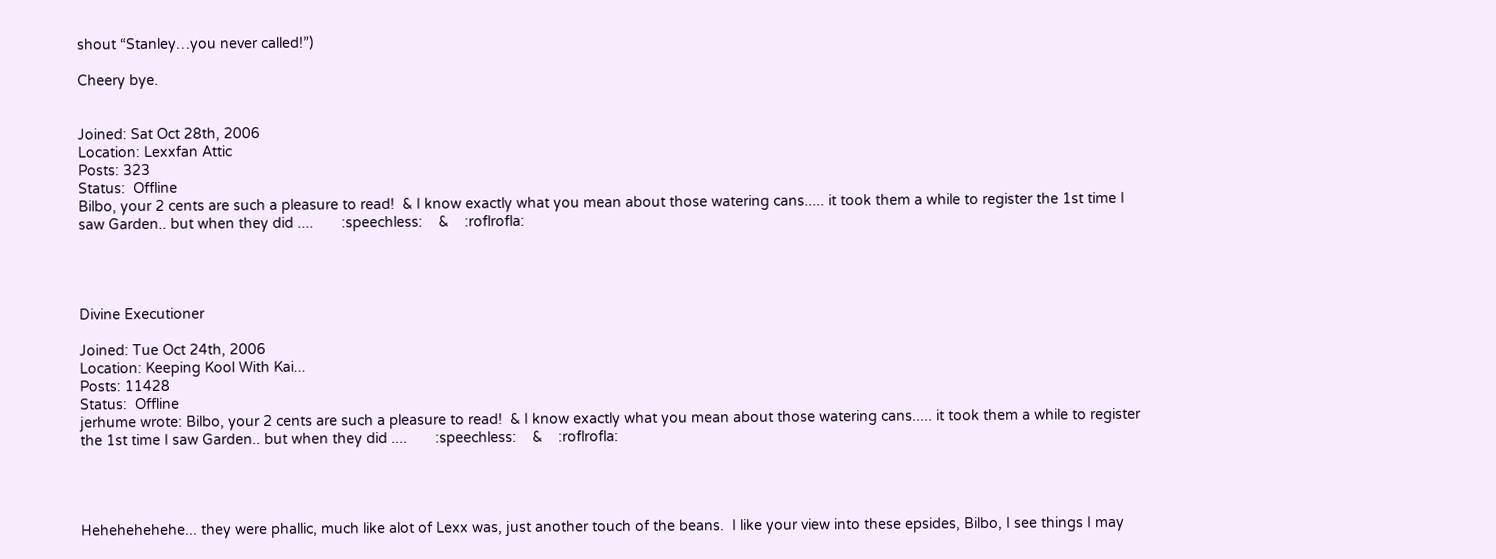shout “Stanley…you never called!”)

Cheery bye.


Joined: Sat Oct 28th, 2006
Location: Lexxfan Attic
Posts: 323
Status:  Offline
Bilbo, your 2 cents are such a pleasure to read!  & I know exactly what you mean about those watering cans..... it took them a while to register the 1st time I saw Garden.. but when they did ....       :speechless:    &    :roflrofla:




Divine Executioner

Joined: Tue Oct 24th, 2006
Location: Keeping Kool With Kai...
Posts: 11428
Status:  Offline
jerhume wrote: Bilbo, your 2 cents are such a pleasure to read!  & I know exactly what you mean about those watering cans..... it took them a while to register the 1st time I saw Garden.. but when they did ....       :speechless:    &    :roflrofla:




Hehehehehehe... they were phallic, much like alot of Lexx was, just another touch of the beans.  I like your view into these epsides, Bilbo, I see things I may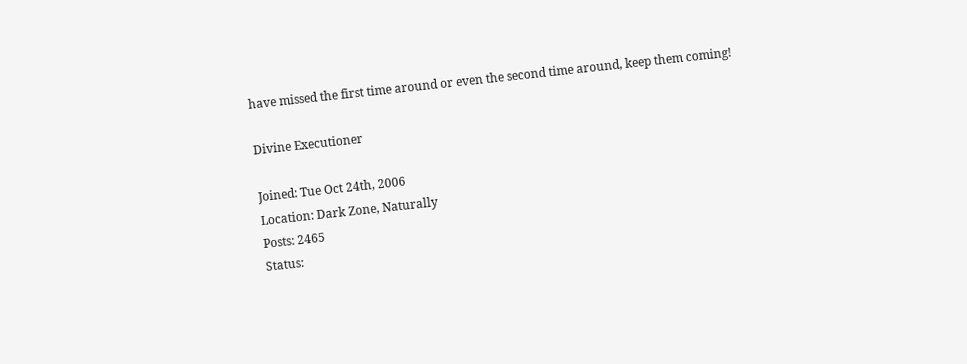have missed the first time around or even the second time around, keep them coming!

Divine Executioner

Joined: Tue Oct 24th, 2006
Location: Dark Zone, Naturally
Posts: 2465
Status: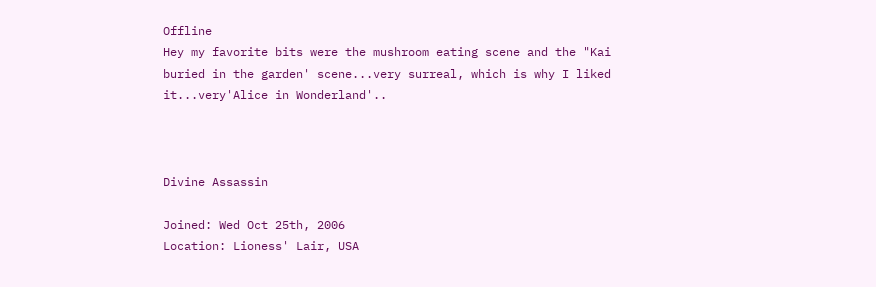Offline
Hey my favorite bits were the mushroom eating scene and the "Kai buried in the garden' scene...very surreal, which is why I liked it...very'Alice in Wonderland'..



Divine Assassin

Joined: Wed Oct 25th, 2006
Location: Lioness' Lair, USA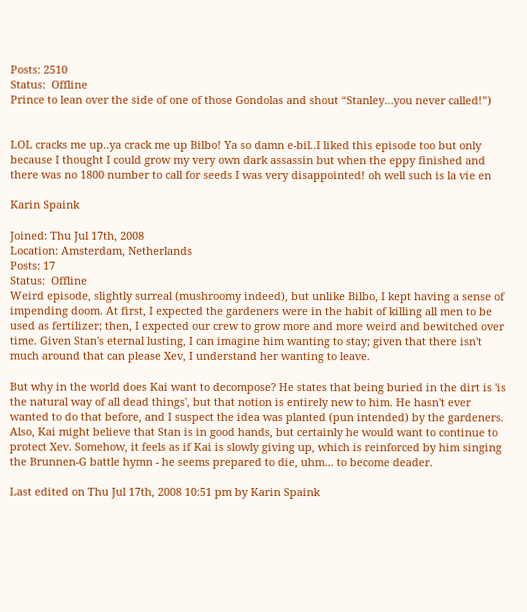Posts: 2510
Status:  Offline
Prince to lean over the side of one of those Gondolas and shout “Stanley…you never called!”)


LOL cracks me up..ya crack me up Bilbo! Ya so damn e-bil..I liked this episode too but only because I thought I could grow my very own dark assassin but when the eppy finished and there was no 1800 number to call for seeds I was very disappointed! oh well such is la vie en

Karin Spaink

Joined: Thu Jul 17th, 2008
Location: Amsterdam, Netherlands
Posts: 17
Status:  Offline
Weird episode, slightly surreal (mushroomy indeed), but unlike Bilbo, I kept having a sense of impending doom. At first, I expected the gardeners were in the habit of killing all men to be used as fertilizer; then, I expected our crew to grow more and more weird and bewitched over time. Given Stan's eternal lusting, I can imagine him wanting to stay; given that there isn't much around that can please Xev, I understand her wanting to leave.

But why in the world does Kai want to decompose? He states that being buried in the dirt is 'is the natural way of all dead things', but that notion is entirely new to him. He hasn't ever wanted to do that before, and I suspect the idea was planted (pun intended) by the gardeners. Also, Kai might believe that Stan is in good hands, but certainly he would want to continue to protect Xev. Somehow, it feels as if Kai is slowly giving up, which is reinforced by him singing the Brunnen-G battle hymn - he seems prepared to die, uhm... to become deader.

Last edited on Thu Jul 17th, 2008 10:51 pm by Karin Spaink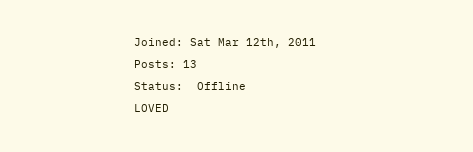Joined: Sat Mar 12th, 2011
Posts: 13
Status:  Offline
LOVED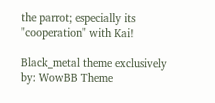the parrot; especially its "cooperation" with Kai!

Black_metal theme exclusively by: WowBB Theme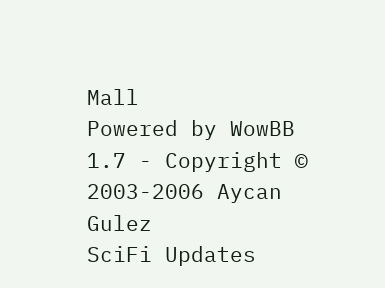Mall
Powered by WowBB 1.7 - Copyright © 2003-2006 Aycan Gulez
SciFi Updates